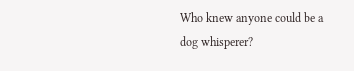Who knew anyone could be a dog whisperer?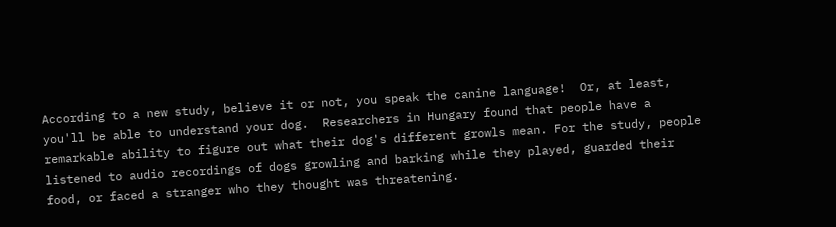According to a new study, believe it or not, you speak the canine language!  Or, at least, you'll be able to understand your dog.  Researchers in Hungary found that people have a remarkable ability to figure out what their dog's different growls mean. For the study, people listened to audio recordings of dogs growling and barking while they played, guarded their food, or faced a stranger who they thought was threatening.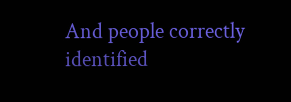And people correctly identified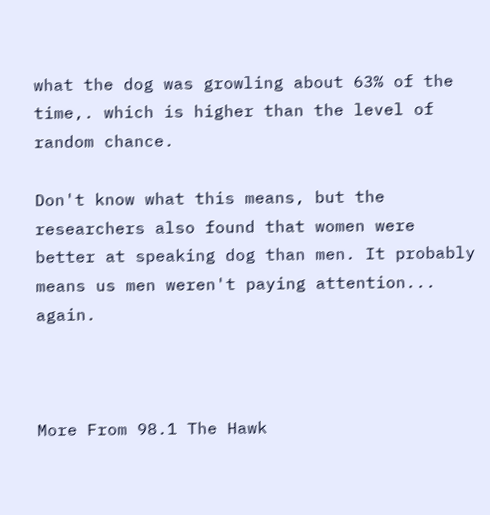what the dog was growling about 63% of the time,. which is higher than the level of random chance.

Don't know what this means, but the researchers also found that women were better at speaking dog than men. It probably means us men weren't paying attention... again.



More From 98.1 The Hawk